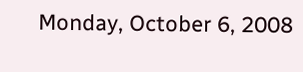Monday, October 6, 2008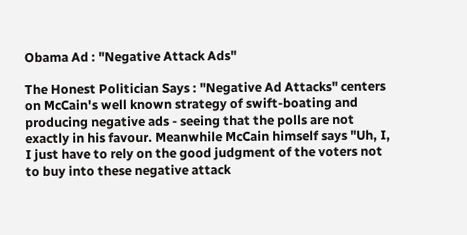Obama Ad : "Negative Attack Ads"

The Honest Politician Says : "Negative Ad Attacks" centers on McCain's well known strategy of swift-boating and producing negative ads - seeing that the polls are not exactly in his favour. Meanwhile McCain himself says "Uh, I, I just have to rely on the good judgment of the voters not to buy into these negative attack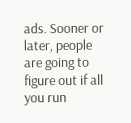ads. Sooner or later, people are going to figure out if all you run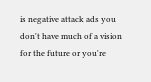is negative attack ads you don't have much of a vision for the future or you're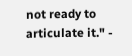not ready to articulate it." -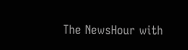The NewsHour with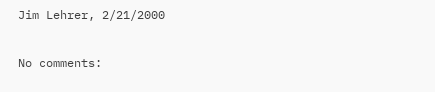Jim Lehrer, 2/21/2000

No comments: